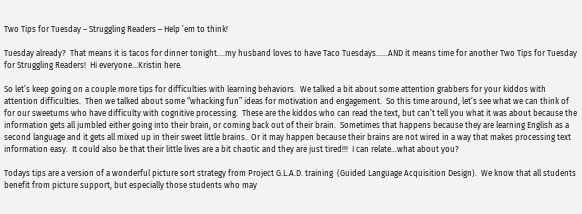Two Tips for Tuesday – Struggling Readers – Help ’em to think!

Tuesday already?  That means it is tacos for dinner tonight….my husband loves to have Taco Tuesdays……AND it means time for another Two Tips for Tuesday for Struggling Readers!  Hi everyone…Kristin here.

So let’s keep going on a couple more tips for difficulties with learning behaviors.  We talked a bit about some attention grabbers for your kiddos with attention difficulties.  Then we talked about some “whacking fun” ideas for motivation and engagement.  So this time around, let’s see what we can think of for our sweetums who have difficulty with cognitive processing.  These are the kiddos who can read the text, but can’t tell you what it was about because the information gets all jumbled either going into their brain, or coming back out of their brain.  Sometimes that happens because they are learning English as a second language and it gets all mixed up in their sweet little brains.  Or it may happen because their brains are not wired in a way that makes processing text information easy.  It could also be that their little lives are a bit chaotic and they are just tired!!!  I can relate…what about you?

Todays tips are a version of a wonderful picture sort strategy from Project G.L.A.D. training  (Guided Language Acquisition Design).  We know that all students benefit from picture support, but especially those students who may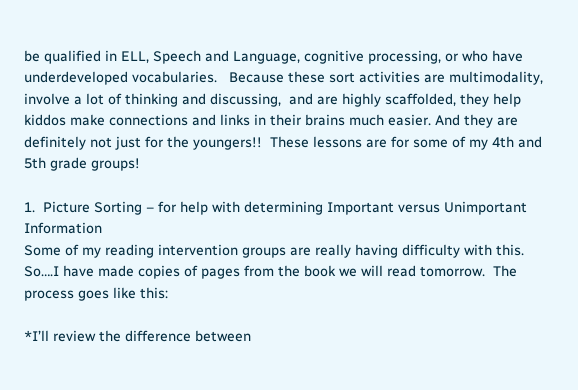be qualified in ELL, Speech and Language, cognitive processing, or who have underdeveloped vocabularies.   Because these sort activities are multimodality, involve a lot of thinking and discussing,  and are highly scaffolded, they help kiddos make connections and links in their brains much easier. And they are definitely not just for the youngers!!  These lessons are for some of my 4th and 5th grade groups!

1.  Picture Sorting – for help with determining Important versus Unimportant Information
Some of my reading intervention groups are really having difficulty with this.  So….I have made copies of pages from the book we will read tomorrow.  The process goes like this:

*I’ll review the difference between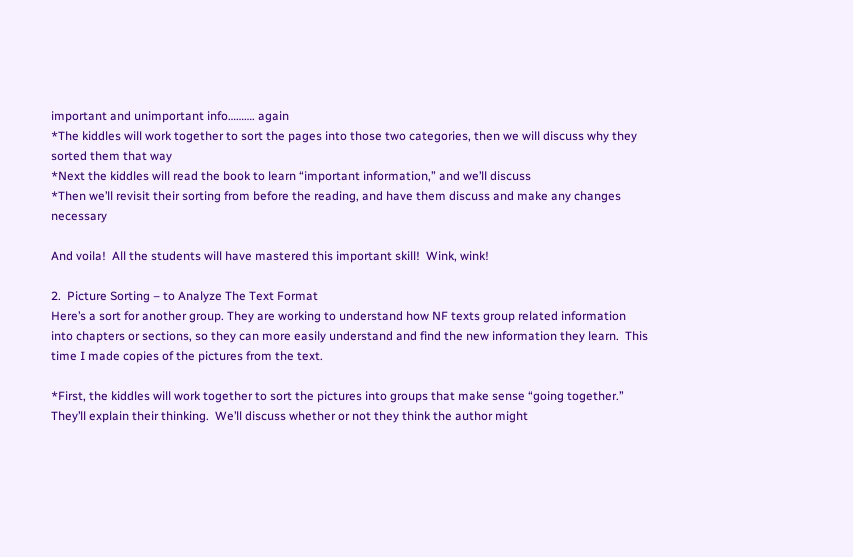important and unimportant info………. again
*The kiddles will work together to sort the pages into those two categories, then we will discuss why they sorted them that way
*Next the kiddles will read the book to learn “important information,” and we’ll discuss
*Then we’ll revisit their sorting from before the reading, and have them discuss and make any changes necessary

And voila!  All the students will have mastered this important skill!  Wink, wink!

2.  Picture Sorting – to Analyze The Text Format
Here’s a sort for another group. They are working to understand how NF texts group related information into chapters or sections, so they can more easily understand and find the new information they learn.  This time I made copies of the pictures from the text.

*First, the kiddles will work together to sort the pictures into groups that make sense “going together.” They’ll explain their thinking.  We’ll discuss whether or not they think the author might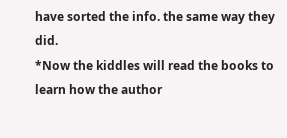have sorted the info. the same way they did.
*Now the kiddles will read the books to learn how the author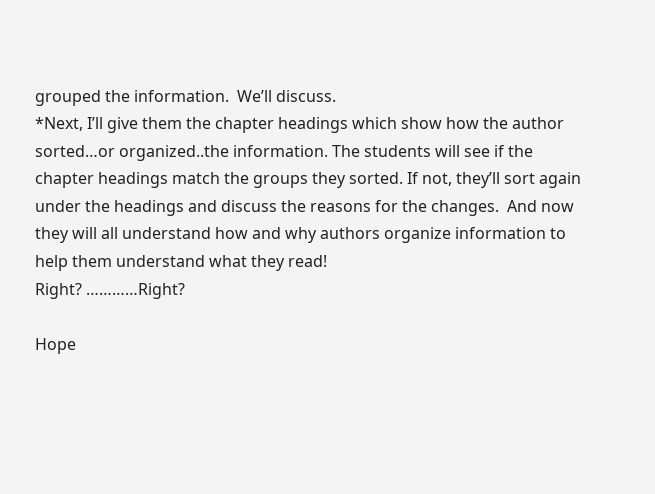grouped the information.  We’ll discuss.
*Next, I’ll give them the chapter headings which show how the author sorted…or organized..the information. The students will see if the chapter headings match the groups they sorted. If not, they’ll sort again under the headings and discuss the reasons for the changes.  And now they will all understand how and why authors organize information to help them understand what they read!
Right? …………Right?

Hope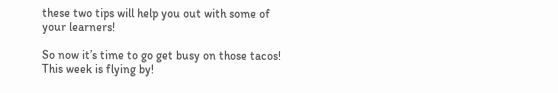these two tips will help you out with some of your learners!

So now it’s time to go get busy on those tacos!
This week is flying by!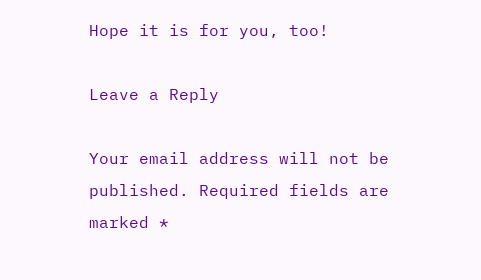Hope it is for you, too!

Leave a Reply

Your email address will not be published. Required fields are marked *